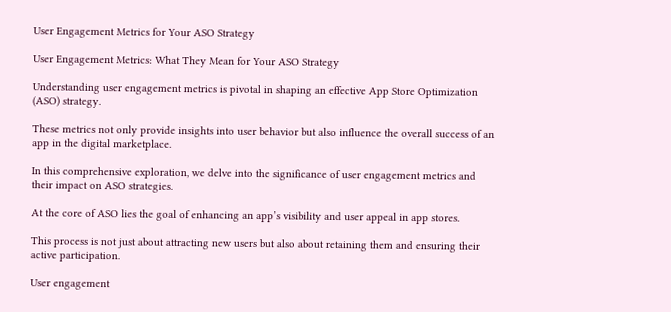User Engagement Metrics for Your ASO Strategy

User Engagement Metrics: What They Mean for Your ASO Strategy

Understanding user engagement metrics is pivotal in shaping an effective App Store Optimization (ASO) strategy.

These metrics not only provide insights into user behavior but also influence the overall success of an app in the digital marketplace.

In this comprehensive exploration, we delve into the significance of user engagement metrics and their impact on ASO strategies.

At the core of ASO lies the goal of enhancing an app’s visibility and user appeal in app stores.

This process is not just about attracting new users but also about retaining them and ensuring their active participation.

User engagement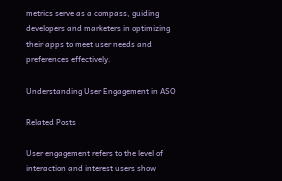metrics serve as a compass, guiding developers and marketers in optimizing their apps to meet user needs and preferences effectively.

Understanding User Engagement in ASO

Related Posts

User engagement refers to the level of interaction and interest users show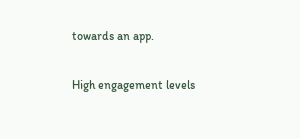towards an app.

High engagement levels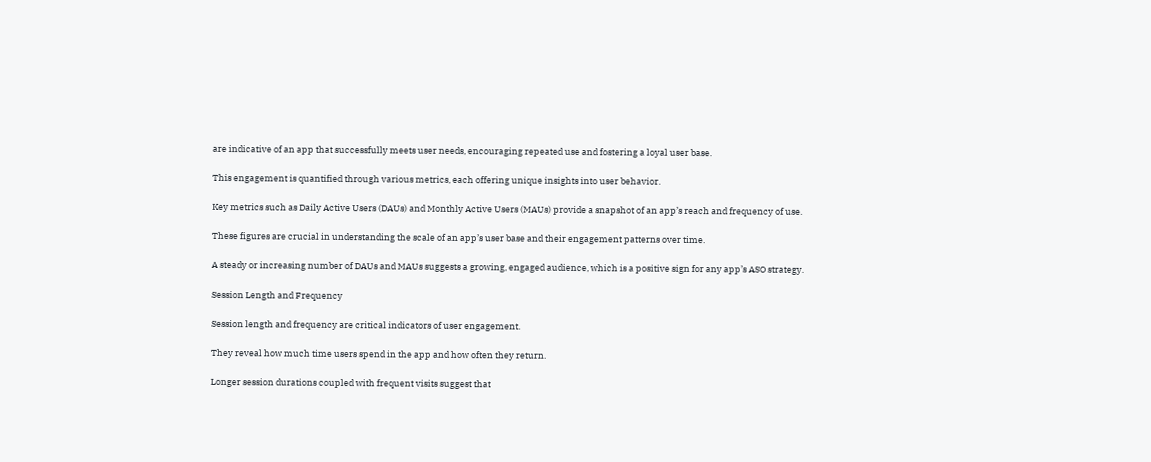are indicative of an app that successfully meets user needs, encouraging repeated use and fostering a loyal user base.

This engagement is quantified through various metrics, each offering unique insights into user behavior.

Key metrics such as Daily Active Users (DAUs) and Monthly Active Users (MAUs) provide a snapshot of an app’s reach and frequency of use.

These figures are crucial in understanding the scale of an app’s user base and their engagement patterns over time.

A steady or increasing number of DAUs and MAUs suggests a growing, engaged audience, which is a positive sign for any app’s ASO strategy.

Session Length and Frequency

Session length and frequency are critical indicators of user engagement.

They reveal how much time users spend in the app and how often they return.

Longer session durations coupled with frequent visits suggest that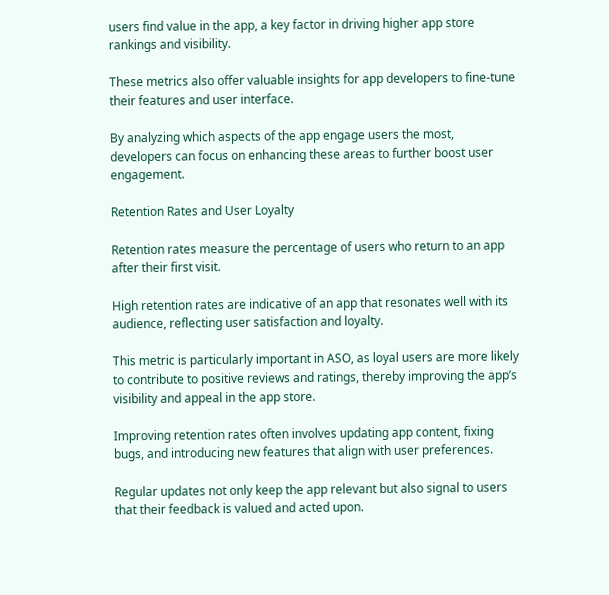users find value in the app, a key factor in driving higher app store rankings and visibility.

These metrics also offer valuable insights for app developers to fine-tune their features and user interface.

By analyzing which aspects of the app engage users the most, developers can focus on enhancing these areas to further boost user engagement.

Retention Rates and User Loyalty

Retention rates measure the percentage of users who return to an app after their first visit.

High retention rates are indicative of an app that resonates well with its audience, reflecting user satisfaction and loyalty.

This metric is particularly important in ASO, as loyal users are more likely to contribute to positive reviews and ratings, thereby improving the app’s visibility and appeal in the app store.

Improving retention rates often involves updating app content, fixing bugs, and introducing new features that align with user preferences.

Regular updates not only keep the app relevant but also signal to users that their feedback is valued and acted upon.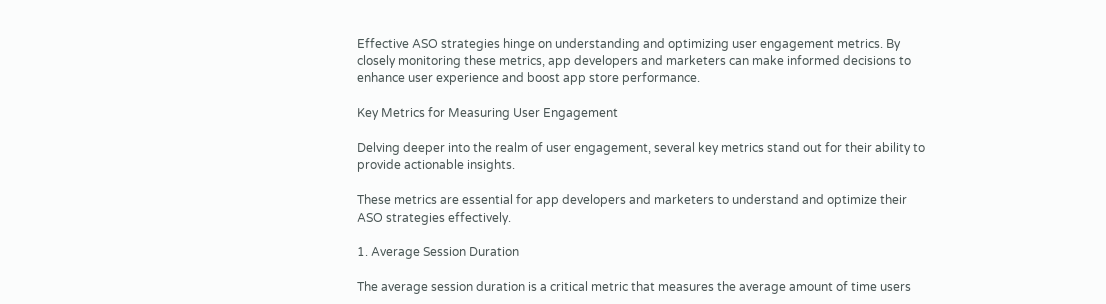Effective ASO strategies hinge on understanding and optimizing user engagement metrics. By closely monitoring these metrics, app developers and marketers can make informed decisions to enhance user experience and boost app store performance.

Key Metrics for Measuring User Engagement

Delving deeper into the realm of user engagement, several key metrics stand out for their ability to provide actionable insights.

These metrics are essential for app developers and marketers to understand and optimize their ASO strategies effectively.

1. Average Session Duration

The average session duration is a critical metric that measures the average amount of time users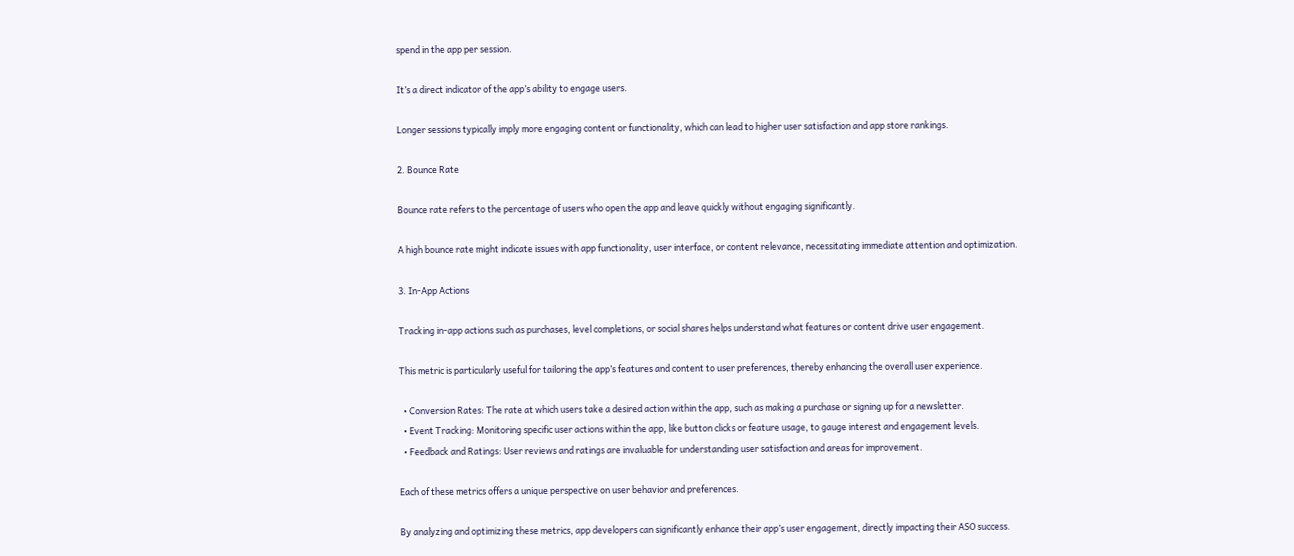spend in the app per session.

It’s a direct indicator of the app’s ability to engage users.

Longer sessions typically imply more engaging content or functionality, which can lead to higher user satisfaction and app store rankings.

2. Bounce Rate

Bounce rate refers to the percentage of users who open the app and leave quickly without engaging significantly.

A high bounce rate might indicate issues with app functionality, user interface, or content relevance, necessitating immediate attention and optimization.

3. In-App Actions

Tracking in-app actions such as purchases, level completions, or social shares helps understand what features or content drive user engagement.

This metric is particularly useful for tailoring the app’s features and content to user preferences, thereby enhancing the overall user experience.

  • Conversion Rates: The rate at which users take a desired action within the app, such as making a purchase or signing up for a newsletter.
  • Event Tracking: Monitoring specific user actions within the app, like button clicks or feature usage, to gauge interest and engagement levels.
  • Feedback and Ratings: User reviews and ratings are invaluable for understanding user satisfaction and areas for improvement.

Each of these metrics offers a unique perspective on user behavior and preferences.

By analyzing and optimizing these metrics, app developers can significantly enhance their app’s user engagement, directly impacting their ASO success.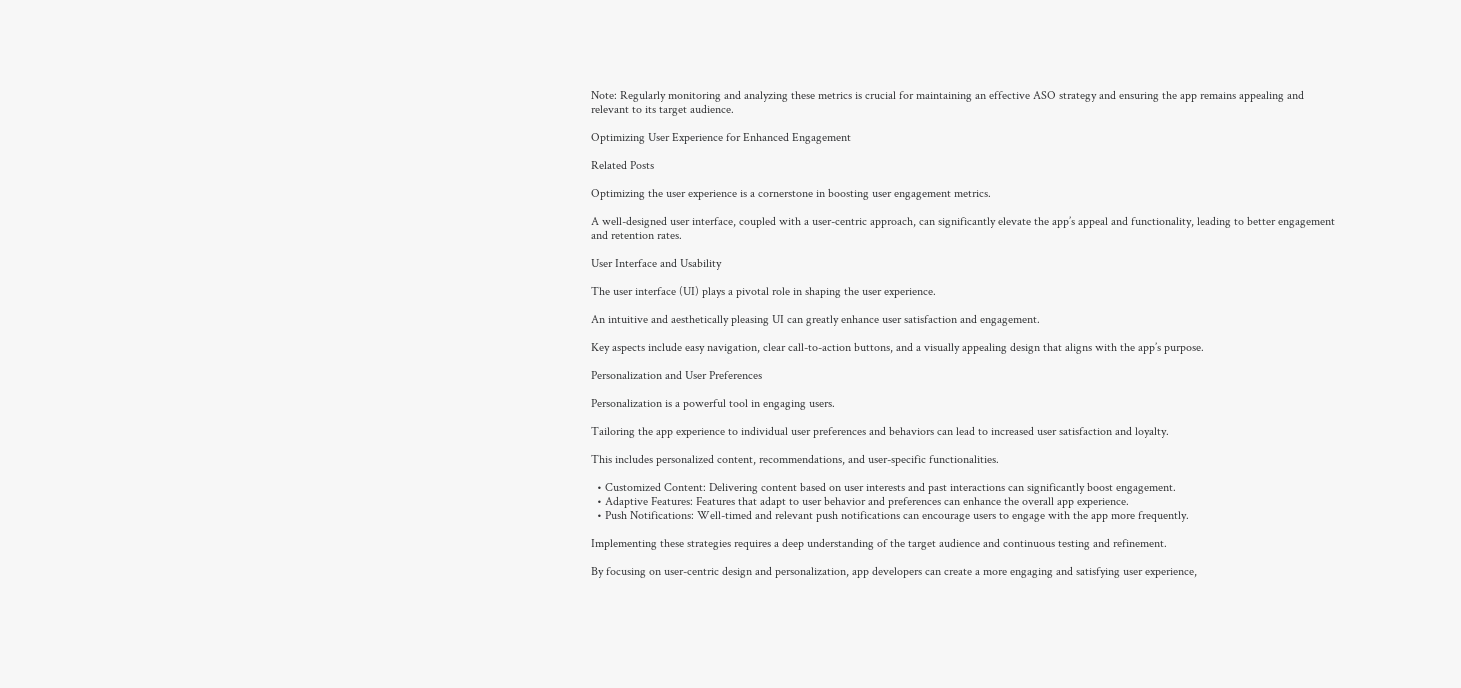Note: Regularly monitoring and analyzing these metrics is crucial for maintaining an effective ASO strategy and ensuring the app remains appealing and relevant to its target audience.

Optimizing User Experience for Enhanced Engagement

Related Posts

Optimizing the user experience is a cornerstone in boosting user engagement metrics.

A well-designed user interface, coupled with a user-centric approach, can significantly elevate the app’s appeal and functionality, leading to better engagement and retention rates.

User Interface and Usability

The user interface (UI) plays a pivotal role in shaping the user experience.

An intuitive and aesthetically pleasing UI can greatly enhance user satisfaction and engagement.

Key aspects include easy navigation, clear call-to-action buttons, and a visually appealing design that aligns with the app’s purpose.

Personalization and User Preferences

Personalization is a powerful tool in engaging users.

Tailoring the app experience to individual user preferences and behaviors can lead to increased user satisfaction and loyalty.

This includes personalized content, recommendations, and user-specific functionalities.

  • Customized Content: Delivering content based on user interests and past interactions can significantly boost engagement.
  • Adaptive Features: Features that adapt to user behavior and preferences can enhance the overall app experience.
  • Push Notifications: Well-timed and relevant push notifications can encourage users to engage with the app more frequently.

Implementing these strategies requires a deep understanding of the target audience and continuous testing and refinement.

By focusing on user-centric design and personalization, app developers can create a more engaging and satisfying user experience,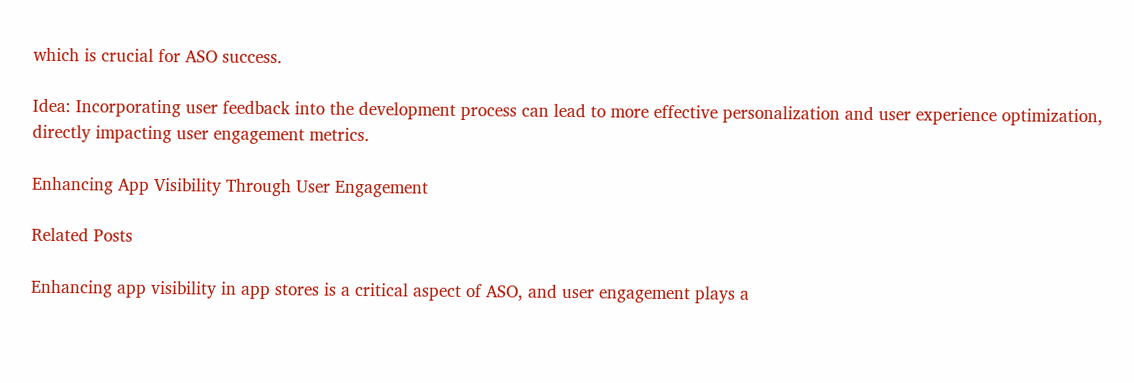which is crucial for ASO success.

Idea: Incorporating user feedback into the development process can lead to more effective personalization and user experience optimization, directly impacting user engagement metrics.

Enhancing App Visibility Through User Engagement

Related Posts

Enhancing app visibility in app stores is a critical aspect of ASO, and user engagement plays a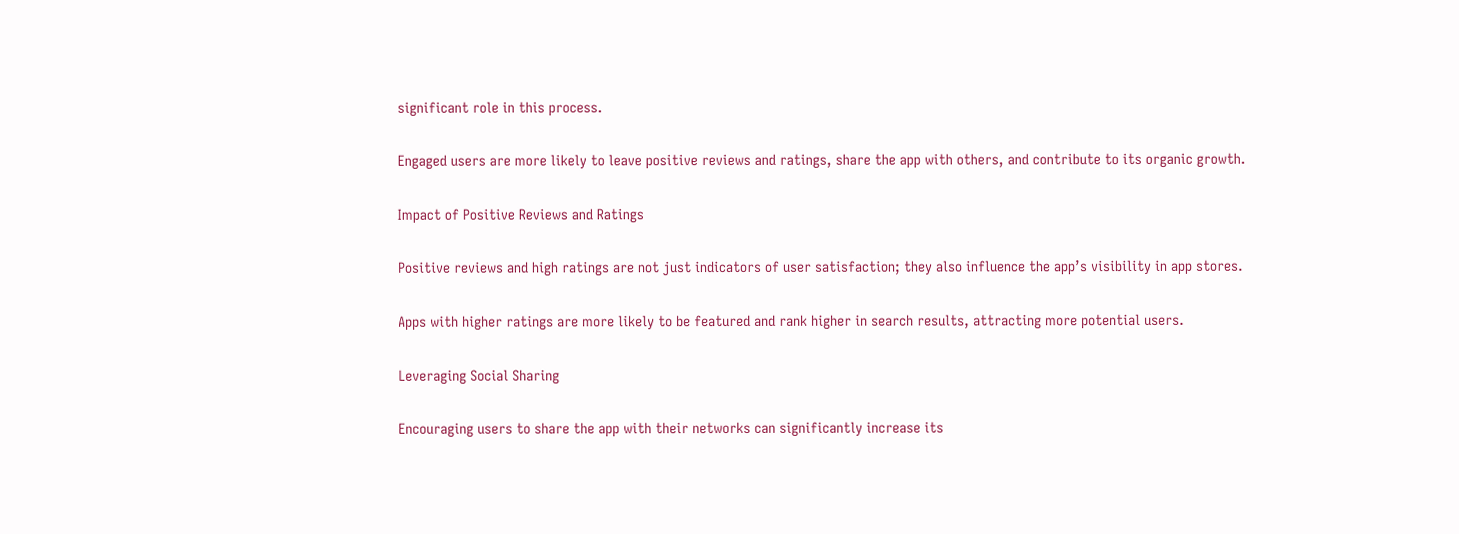significant role in this process.

Engaged users are more likely to leave positive reviews and ratings, share the app with others, and contribute to its organic growth.

Impact of Positive Reviews and Ratings

Positive reviews and high ratings are not just indicators of user satisfaction; they also influence the app’s visibility in app stores.

Apps with higher ratings are more likely to be featured and rank higher in search results, attracting more potential users.

Leveraging Social Sharing

Encouraging users to share the app with their networks can significantly increase its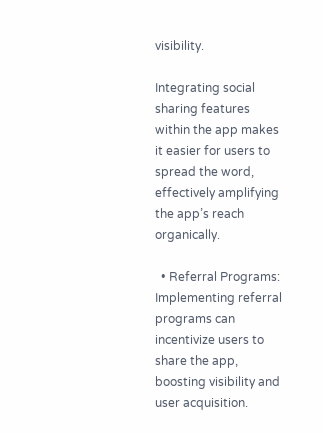visibility.

Integrating social sharing features within the app makes it easier for users to spread the word, effectively amplifying the app’s reach organically.

  • Referral Programs: Implementing referral programs can incentivize users to share the app, boosting visibility and user acquisition.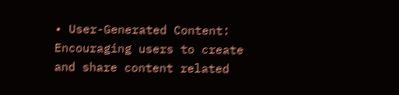• User-Generated Content: Encouraging users to create and share content related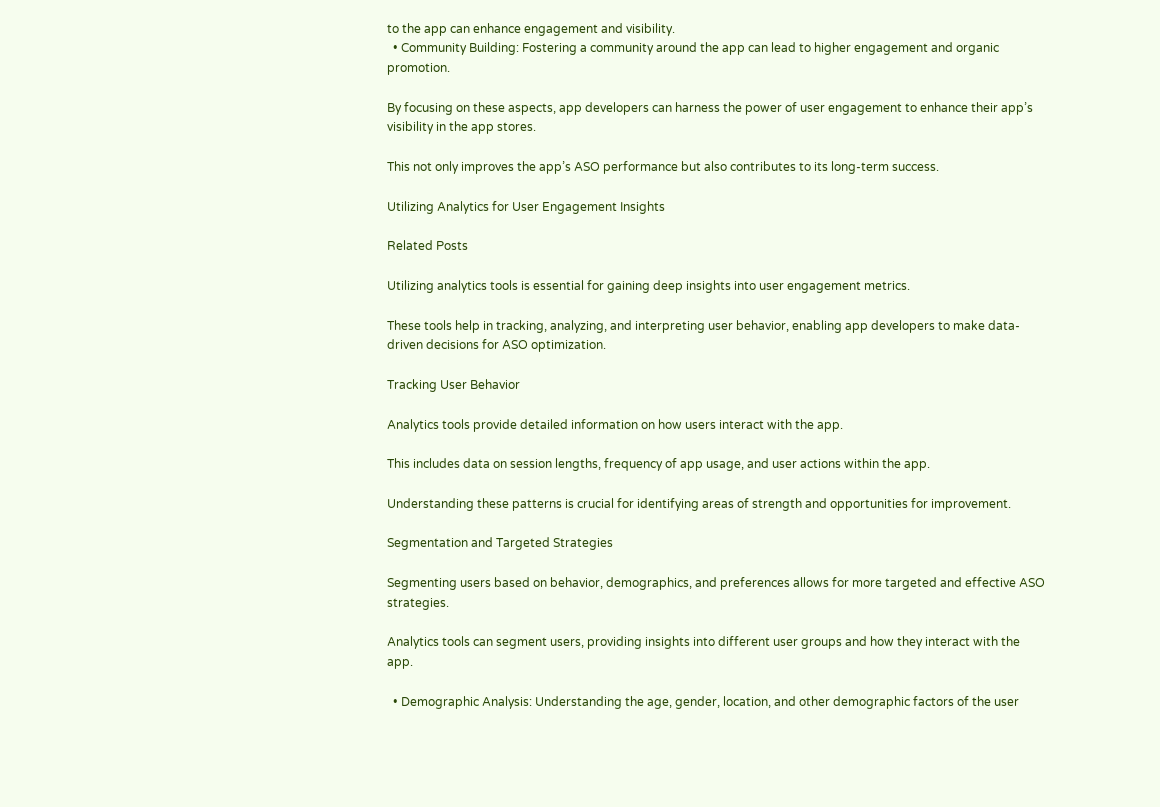to the app can enhance engagement and visibility.
  • Community Building: Fostering a community around the app can lead to higher engagement and organic promotion.

By focusing on these aspects, app developers can harness the power of user engagement to enhance their app’s visibility in the app stores.

This not only improves the app’s ASO performance but also contributes to its long-term success.

Utilizing Analytics for User Engagement Insights

Related Posts

Utilizing analytics tools is essential for gaining deep insights into user engagement metrics.

These tools help in tracking, analyzing, and interpreting user behavior, enabling app developers to make data-driven decisions for ASO optimization.

Tracking User Behavior

Analytics tools provide detailed information on how users interact with the app.

This includes data on session lengths, frequency of app usage, and user actions within the app.

Understanding these patterns is crucial for identifying areas of strength and opportunities for improvement.

Segmentation and Targeted Strategies

Segmenting users based on behavior, demographics, and preferences allows for more targeted and effective ASO strategies.

Analytics tools can segment users, providing insights into different user groups and how they interact with the app.

  • Demographic Analysis: Understanding the age, gender, location, and other demographic factors of the user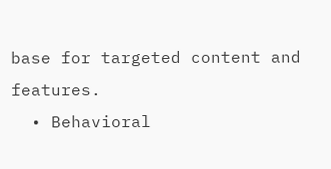base for targeted content and features.
  • Behavioral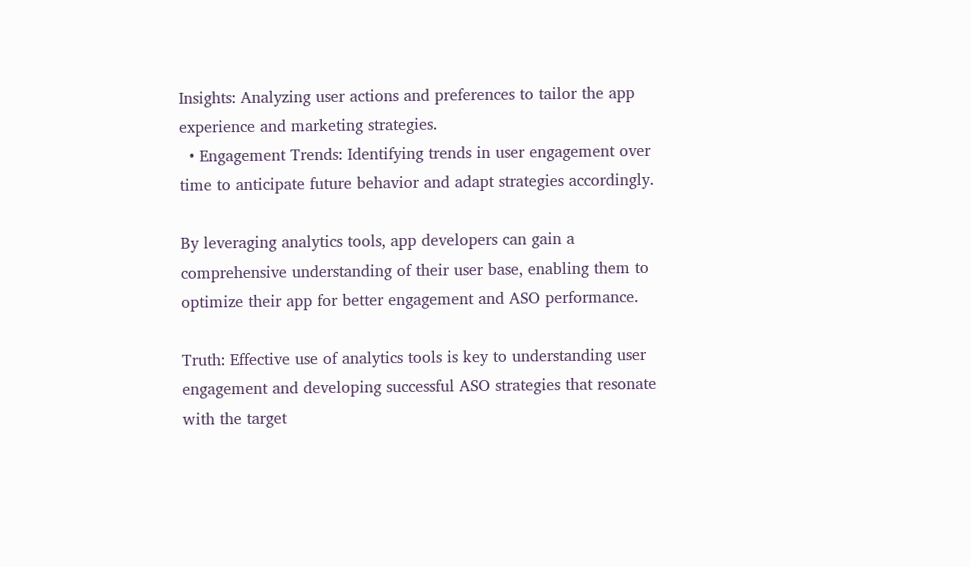Insights: Analyzing user actions and preferences to tailor the app experience and marketing strategies.
  • Engagement Trends: Identifying trends in user engagement over time to anticipate future behavior and adapt strategies accordingly.

By leveraging analytics tools, app developers can gain a comprehensive understanding of their user base, enabling them to optimize their app for better engagement and ASO performance.

Truth: Effective use of analytics tools is key to understanding user engagement and developing successful ASO strategies that resonate with the target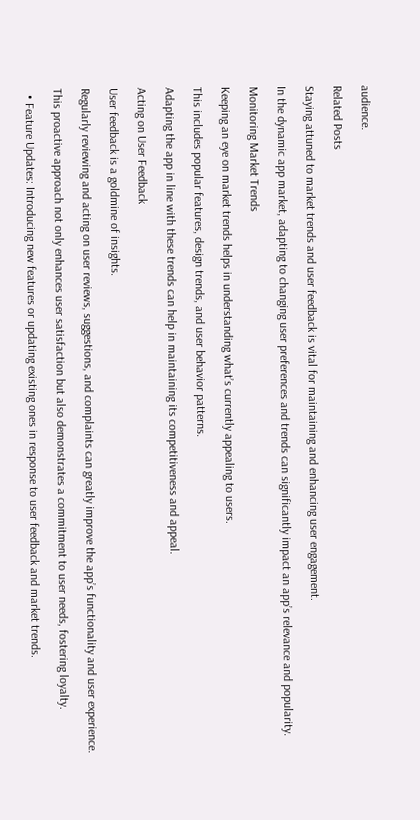audience.

Related Posts

Staying attuned to market trends and user feedback is vital for maintaining and enhancing user engagement.

In the dynamic app market, adapting to changing user preferences and trends can significantly impact an app’s relevance and popularity.

Monitoring Market Trends

Keeping an eye on market trends helps in understanding what’s currently appealing to users.

This includes popular features, design trends, and user behavior patterns.

Adapting the app in line with these trends can help in maintaining its competitiveness and appeal.

Acting on User Feedback

User feedback is a goldmine of insights.

Regularly reviewing and acting on user reviews, suggestions, and complaints can greatly improve the app’s functionality and user experience.

This proactive approach not only enhances user satisfaction but also demonstrates a commitment to user needs, fostering loyalty.

  • Feature Updates: Introducing new features or updating existing ones in response to user feedback and market trends.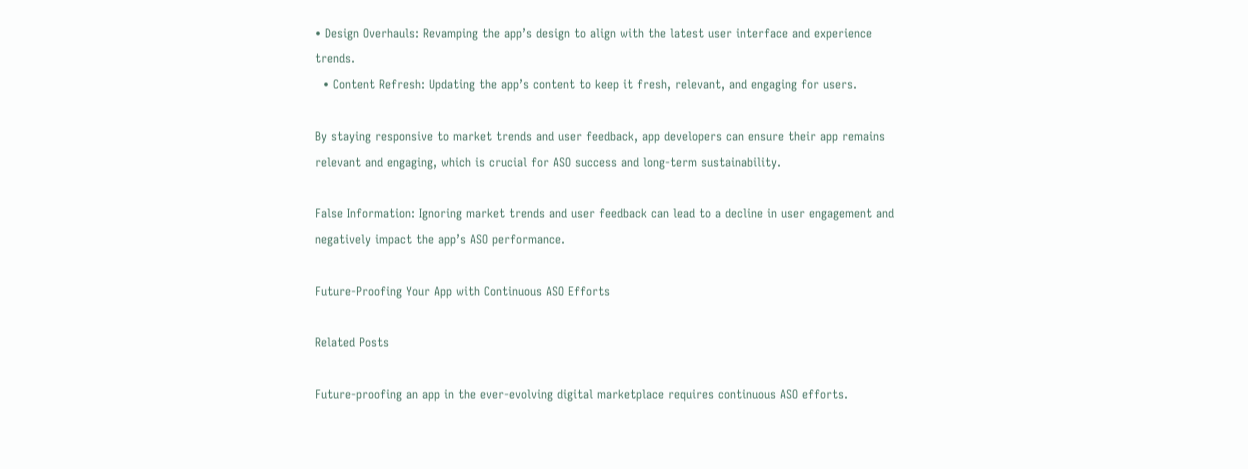• Design Overhauls: Revamping the app’s design to align with the latest user interface and experience trends.
  • Content Refresh: Updating the app’s content to keep it fresh, relevant, and engaging for users.

By staying responsive to market trends and user feedback, app developers can ensure their app remains relevant and engaging, which is crucial for ASO success and long-term sustainability.

False Information: Ignoring market trends and user feedback can lead to a decline in user engagement and negatively impact the app’s ASO performance.

Future-Proofing Your App with Continuous ASO Efforts

Related Posts

Future-proofing an app in the ever-evolving digital marketplace requires continuous ASO efforts.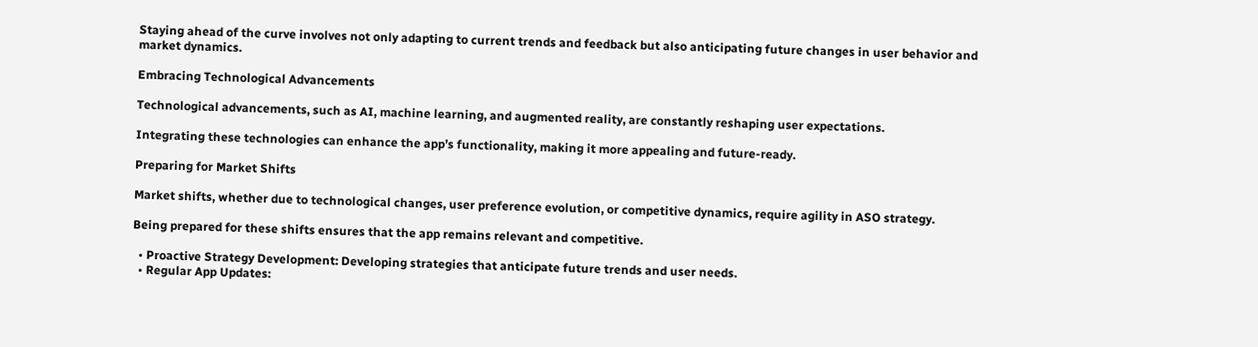Staying ahead of the curve involves not only adapting to current trends and feedback but also anticipating future changes in user behavior and market dynamics.

Embracing Technological Advancements

Technological advancements, such as AI, machine learning, and augmented reality, are constantly reshaping user expectations.

Integrating these technologies can enhance the app’s functionality, making it more appealing and future-ready.

Preparing for Market Shifts

Market shifts, whether due to technological changes, user preference evolution, or competitive dynamics, require agility in ASO strategy.

Being prepared for these shifts ensures that the app remains relevant and competitive.

  • Proactive Strategy Development: Developing strategies that anticipate future trends and user needs.
  • Regular App Updates: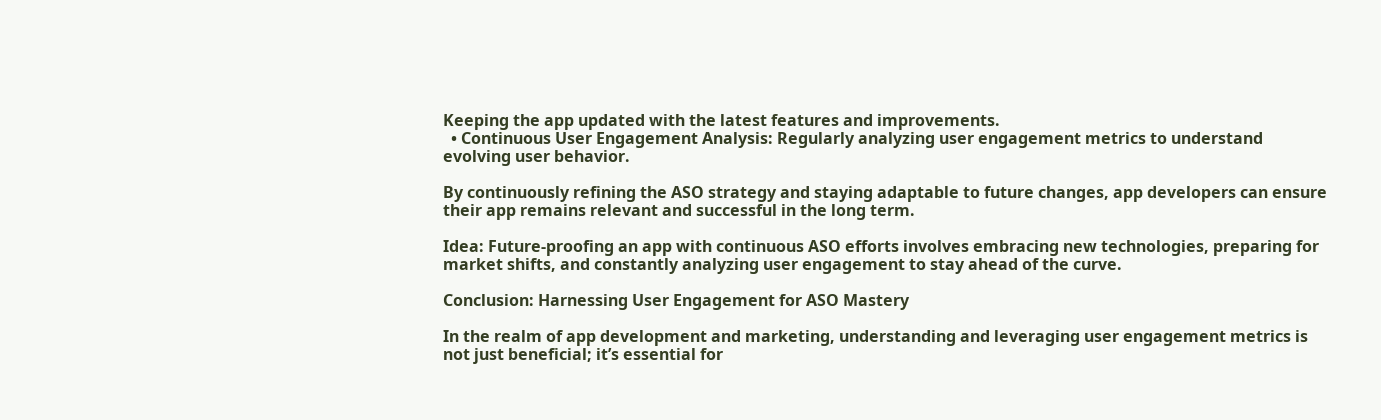Keeping the app updated with the latest features and improvements.
  • Continuous User Engagement Analysis: Regularly analyzing user engagement metrics to understand evolving user behavior.

By continuously refining the ASO strategy and staying adaptable to future changes, app developers can ensure their app remains relevant and successful in the long term.

Idea: Future-proofing an app with continuous ASO efforts involves embracing new technologies, preparing for market shifts, and constantly analyzing user engagement to stay ahead of the curve.

Conclusion: Harnessing User Engagement for ASO Mastery

In the realm of app development and marketing, understanding and leveraging user engagement metrics is not just beneficial; it’s essential for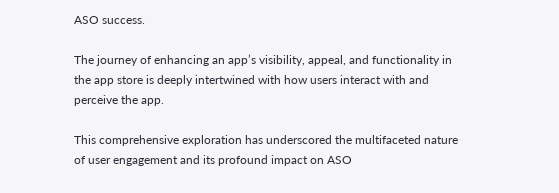ASO success.

The journey of enhancing an app’s visibility, appeal, and functionality in the app store is deeply intertwined with how users interact with and perceive the app.

This comprehensive exploration has underscored the multifaceted nature of user engagement and its profound impact on ASO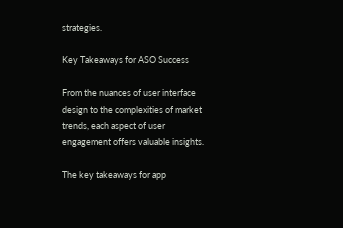strategies.

Key Takeaways for ASO Success

From the nuances of user interface design to the complexities of market trends, each aspect of user engagement offers valuable insights.

The key takeaways for app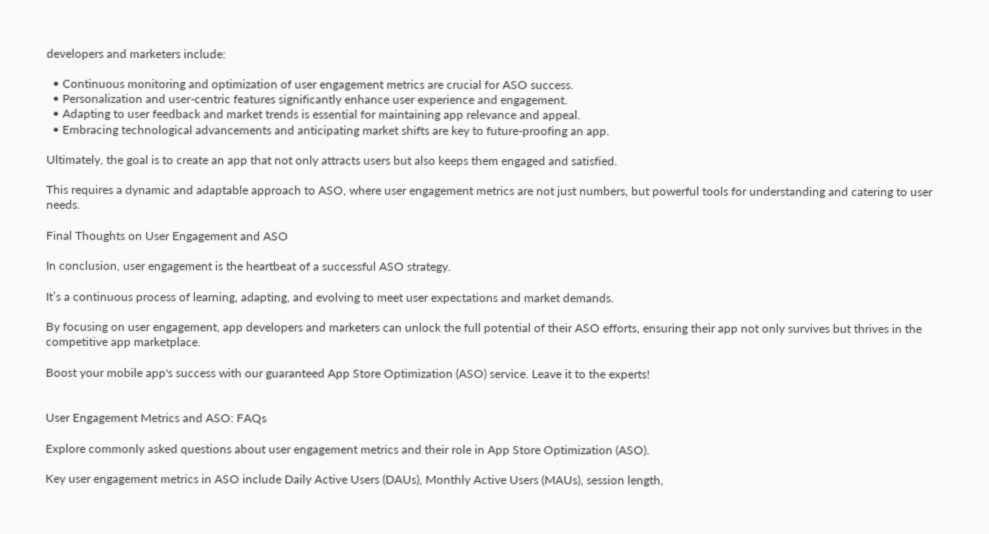developers and marketers include:

  • Continuous monitoring and optimization of user engagement metrics are crucial for ASO success.
  • Personalization and user-centric features significantly enhance user experience and engagement.
  • Adapting to user feedback and market trends is essential for maintaining app relevance and appeal.
  • Embracing technological advancements and anticipating market shifts are key to future-proofing an app.

Ultimately, the goal is to create an app that not only attracts users but also keeps them engaged and satisfied.

This requires a dynamic and adaptable approach to ASO, where user engagement metrics are not just numbers, but powerful tools for understanding and catering to user needs.

Final Thoughts on User Engagement and ASO

In conclusion, user engagement is the heartbeat of a successful ASO strategy.

It’s a continuous process of learning, adapting, and evolving to meet user expectations and market demands.

By focusing on user engagement, app developers and marketers can unlock the full potential of their ASO efforts, ensuring their app not only survives but thrives in the competitive app marketplace.

Boost your mobile app's success with our guaranteed App Store Optimization (ASO) service. Leave it to the experts!


User Engagement Metrics and ASO: FAQs

Explore commonly asked questions about user engagement metrics and their role in App Store Optimization (ASO).

Key user engagement metrics in ASO include Daily Active Users (DAUs), Monthly Active Users (MAUs), session length,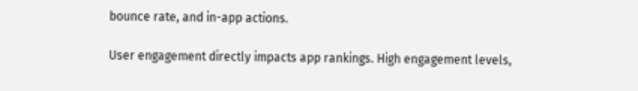bounce rate, and in-app actions.

User engagement directly impacts app rankings. High engagement levels,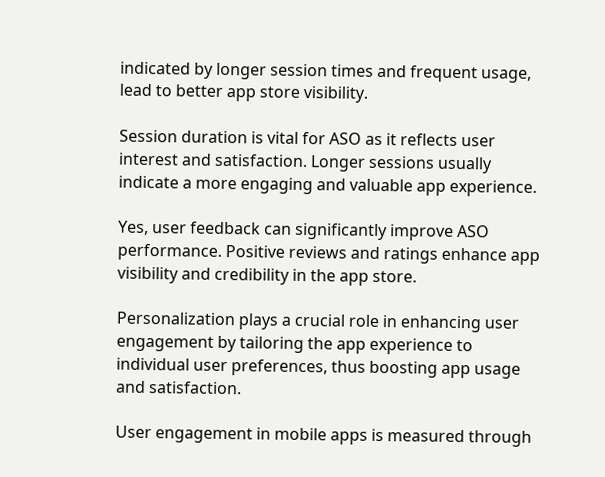indicated by longer session times and frequent usage, lead to better app store visibility.

Session duration is vital for ASO as it reflects user interest and satisfaction. Longer sessions usually indicate a more engaging and valuable app experience.

Yes, user feedback can significantly improve ASO performance. Positive reviews and ratings enhance app visibility and credibility in the app store.

Personalization plays a crucial role in enhancing user engagement by tailoring the app experience to individual user preferences, thus boosting app usage and satisfaction.

User engagement in mobile apps is measured through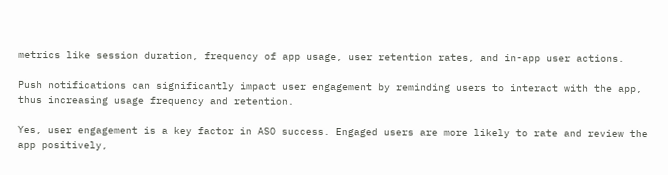metrics like session duration, frequency of app usage, user retention rates, and in-app user actions.

Push notifications can significantly impact user engagement by reminding users to interact with the app, thus increasing usage frequency and retention.

Yes, user engagement is a key factor in ASO success. Engaged users are more likely to rate and review the app positively,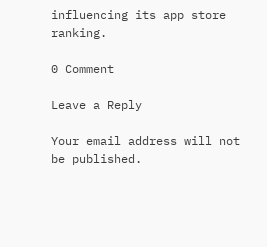influencing its app store ranking.

0 Comment

Leave a Reply

Your email address will not be published.